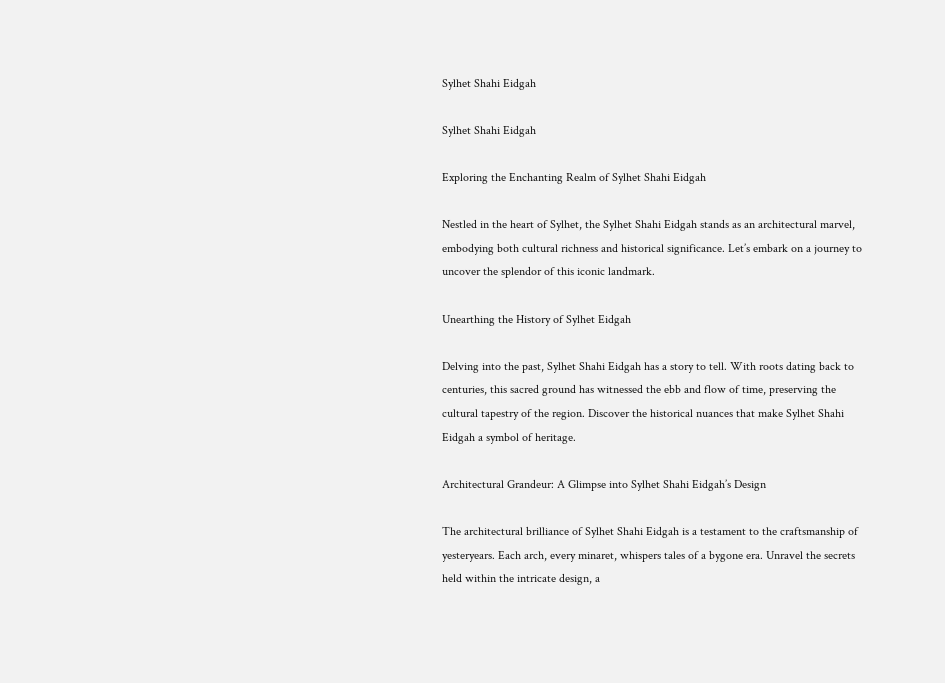Sylhet Shahi Eidgah

Sylhet Shahi Eidgah

Exploring the Enchanting Realm of Sylhet Shahi Eidgah

Nestled in the heart of Sylhet, the Sylhet Shahi Eidgah stands as an architectural marvel, embodying both cultural richness and historical significance. Let’s embark on a journey to uncover the splendor of this iconic landmark.

Unearthing the History of Sylhet Eidgah

Delving into the past, Sylhet Shahi Eidgah has a story to tell. With roots dating back to centuries, this sacred ground has witnessed the ebb and flow of time, preserving the cultural tapestry of the region. Discover the historical nuances that make Sylhet Shahi Eidgah a symbol of heritage.

Architectural Grandeur: A Glimpse into Sylhet Shahi Eidgah’s Design

The architectural brilliance of Sylhet Shahi Eidgah is a testament to the craftsmanship of yesteryears. Each arch, every minaret, whispers tales of a bygone era. Unravel the secrets held within the intricate design, a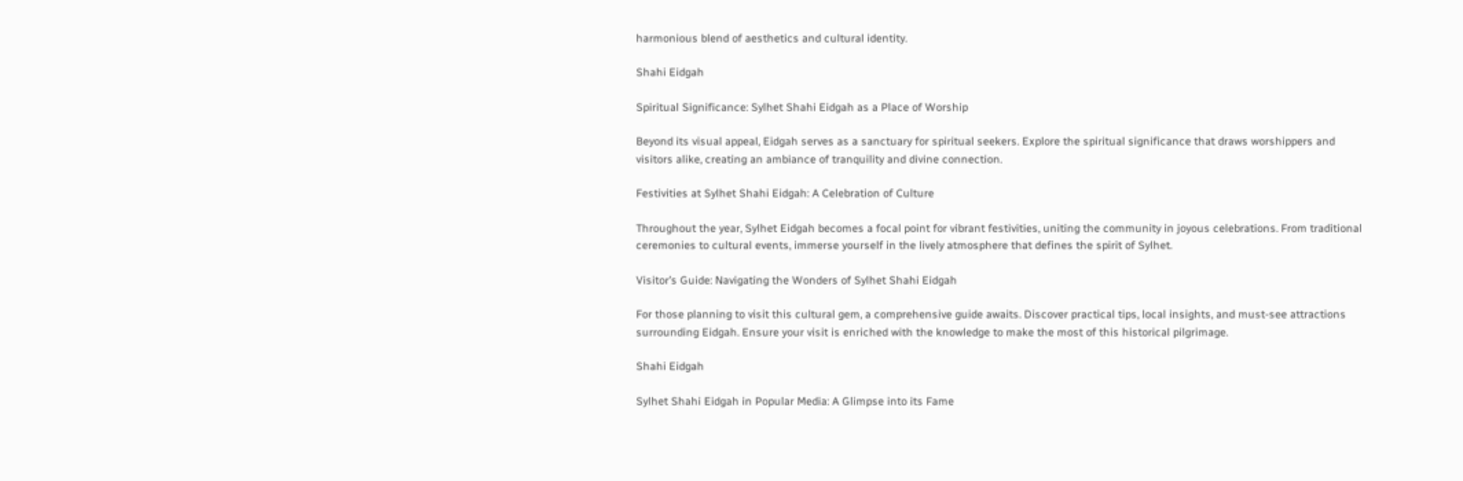harmonious blend of aesthetics and cultural identity.

Shahi Eidgah

Spiritual Significance: Sylhet Shahi Eidgah as a Place of Worship

Beyond its visual appeal, Eidgah serves as a sanctuary for spiritual seekers. Explore the spiritual significance that draws worshippers and visitors alike, creating an ambiance of tranquility and divine connection.

Festivities at Sylhet Shahi Eidgah: A Celebration of Culture

Throughout the year, Sylhet Eidgah becomes a focal point for vibrant festivities, uniting the community in joyous celebrations. From traditional ceremonies to cultural events, immerse yourself in the lively atmosphere that defines the spirit of Sylhet.

Visitor’s Guide: Navigating the Wonders of Sylhet Shahi Eidgah

For those planning to visit this cultural gem, a comprehensive guide awaits. Discover practical tips, local insights, and must-see attractions surrounding Eidgah. Ensure your visit is enriched with the knowledge to make the most of this historical pilgrimage.

Shahi Eidgah

Sylhet Shahi Eidgah in Popular Media: A Glimpse into its Fame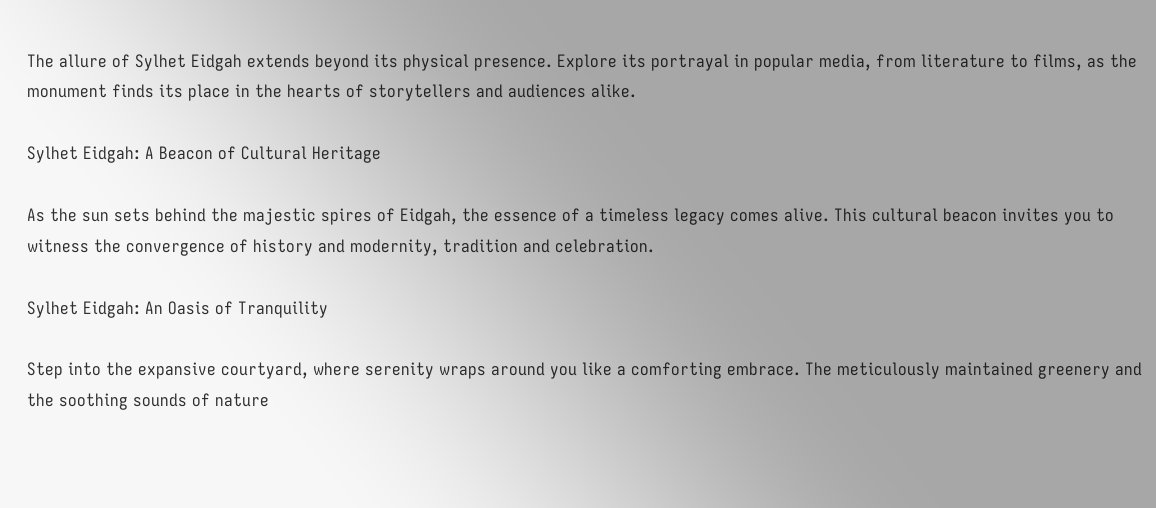The allure of Sylhet Eidgah extends beyond its physical presence. Explore its portrayal in popular media, from literature to films, as the monument finds its place in the hearts of storytellers and audiences alike.

Sylhet Eidgah: A Beacon of Cultural Heritage

As the sun sets behind the majestic spires of Eidgah, the essence of a timeless legacy comes alive. This cultural beacon invites you to witness the convergence of history and modernity, tradition and celebration.

Sylhet Eidgah: An Oasis of Tranquility

Step into the expansive courtyard, where serenity wraps around you like a comforting embrace. The meticulously maintained greenery and the soothing sounds of nature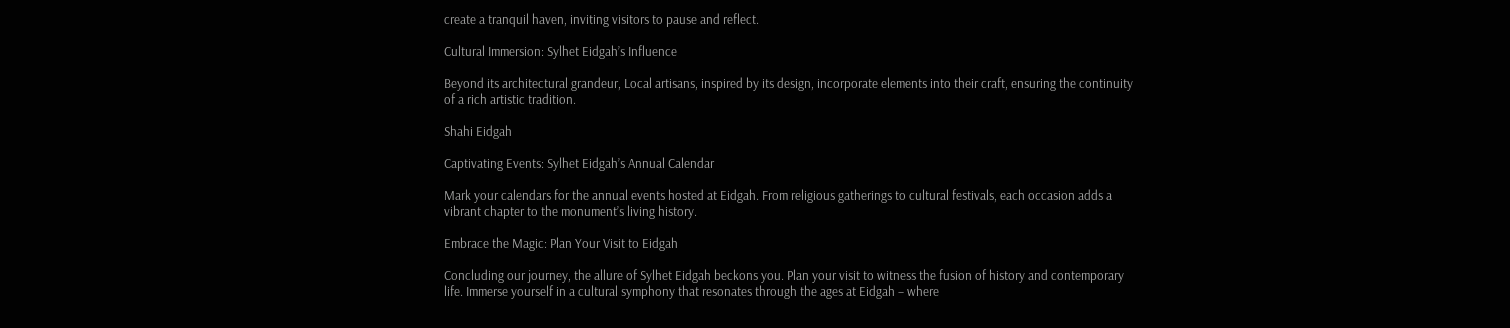create a tranquil haven, inviting visitors to pause and reflect.

Cultural Immersion: Sylhet Eidgah’s Influence

Beyond its architectural grandeur, Local artisans, inspired by its design, incorporate elements into their craft, ensuring the continuity of a rich artistic tradition.

Shahi Eidgah

Captivating Events: Sylhet Eidgah’s Annual Calendar

Mark your calendars for the annual events hosted at Eidgah. From religious gatherings to cultural festivals, each occasion adds a vibrant chapter to the monument’s living history.

Embrace the Magic: Plan Your Visit to Eidgah

Concluding our journey, the allure of Sylhet Eidgah beckons you. Plan your visit to witness the fusion of history and contemporary life. Immerse yourself in a cultural symphony that resonates through the ages at Eidgah – where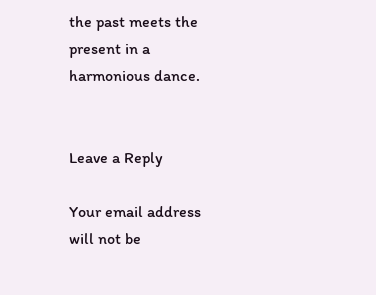the past meets the present in a harmonious dance.


Leave a Reply

Your email address will not be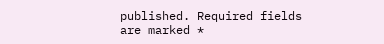published. Required fields are marked *